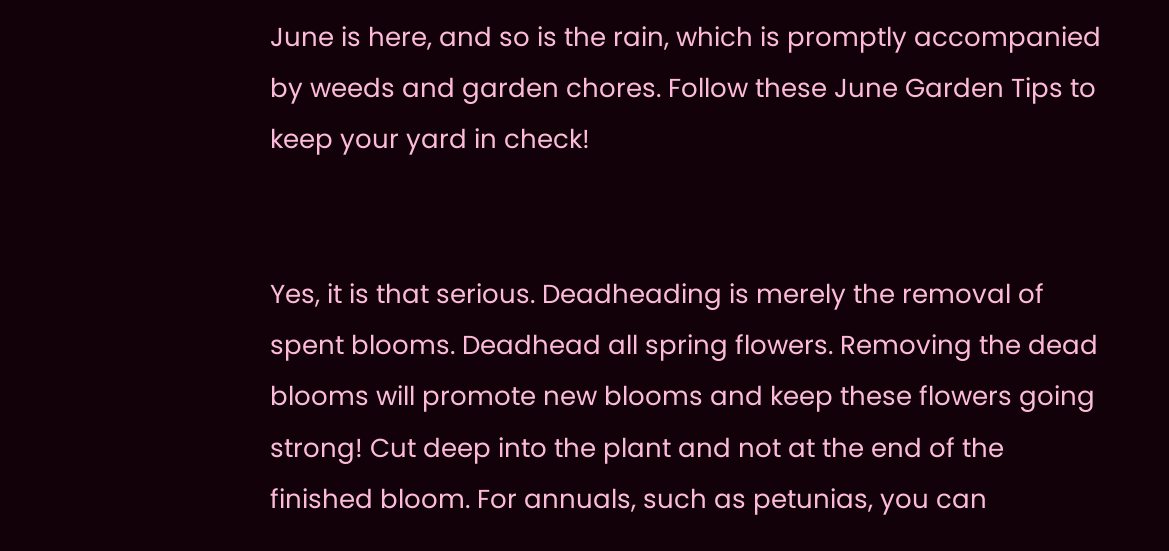June is here, and so is the rain, which is promptly accompanied by weeds and garden chores. Follow these June Garden Tips to keep your yard in check!


Yes, it is that serious. Deadheading is merely the removal of spent blooms. Deadhead all spring flowers. Removing the dead blooms will promote new blooms and keep these flowers going strong! Cut deep into the plant and not at the end of the finished bloom. For annuals, such as petunias, you can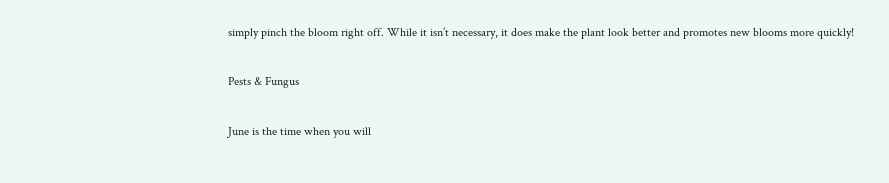simply pinch the bloom right off. While it isn’t necessary, it does make the plant look better and promotes new blooms more quickly!

Pests & Fungus

June is the time when you will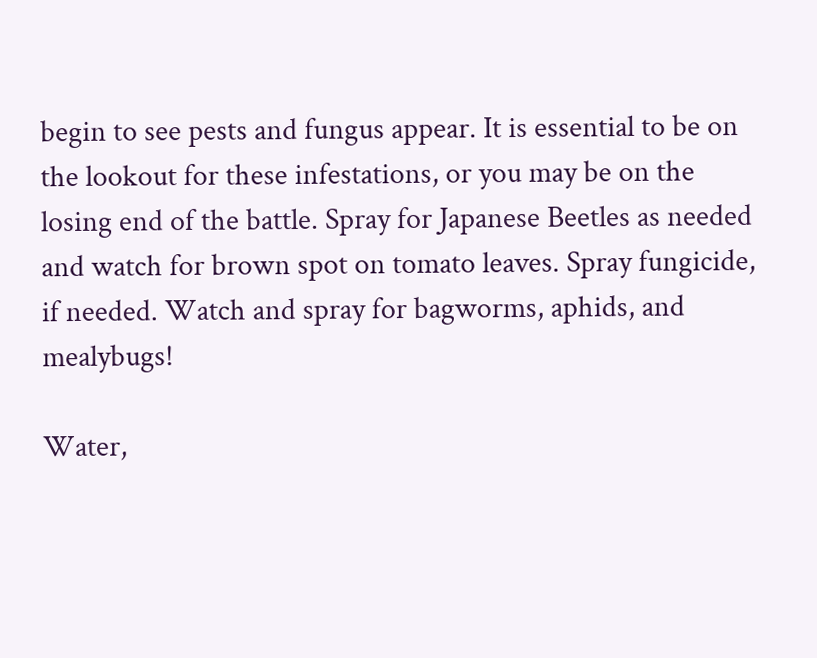begin to see pests and fungus appear. It is essential to be on the lookout for these infestations, or you may be on the losing end of the battle. Spray for Japanese Beetles as needed and watch for brown spot on tomato leaves. Spray fungicide, if needed. Watch and spray for bagworms, aphids, and mealybugs!

Water,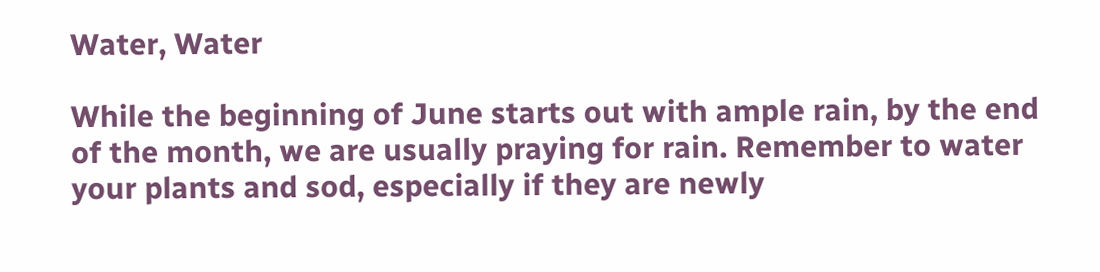Water, Water

While the beginning of June starts out with ample rain, by the end of the month, we are usually praying for rain. Remember to water your plants and sod, especially if they are newly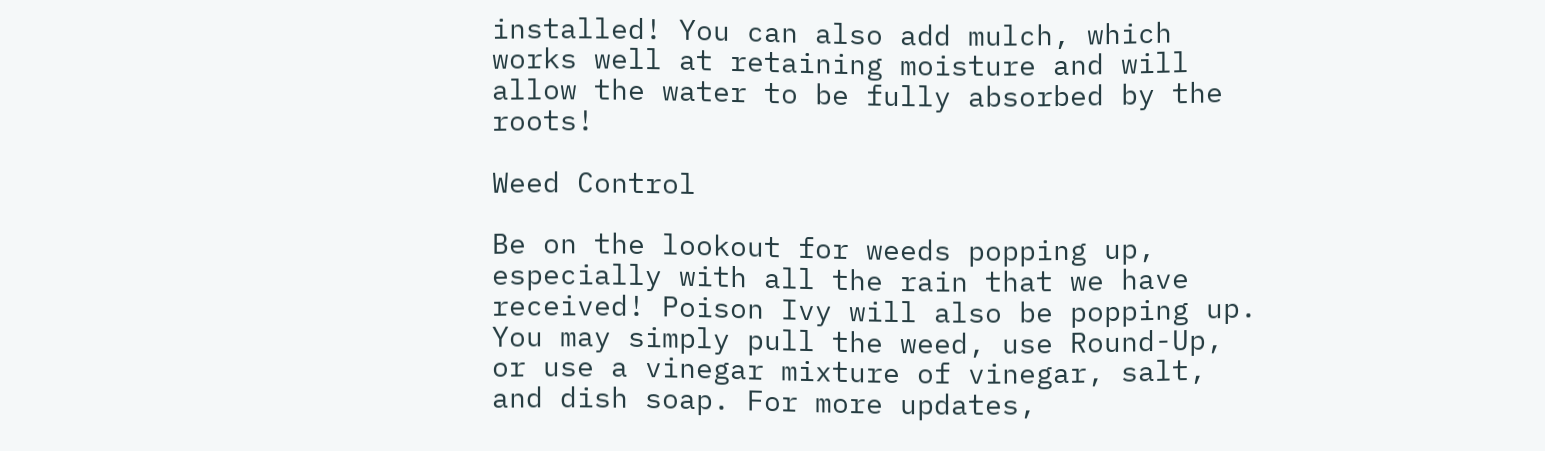installed! You can also add mulch, which works well at retaining moisture and will allow the water to be fully absorbed by the roots!

Weed Control

Be on the lookout for weeds popping up, especially with all the rain that we have received! Poison Ivy will also be popping up. You may simply pull the weed, use Round-Up, or use a vinegar mixture of vinegar, salt, and dish soap. For more updates,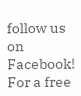follow us on Facebook!  For a free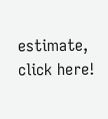estimate, click here!